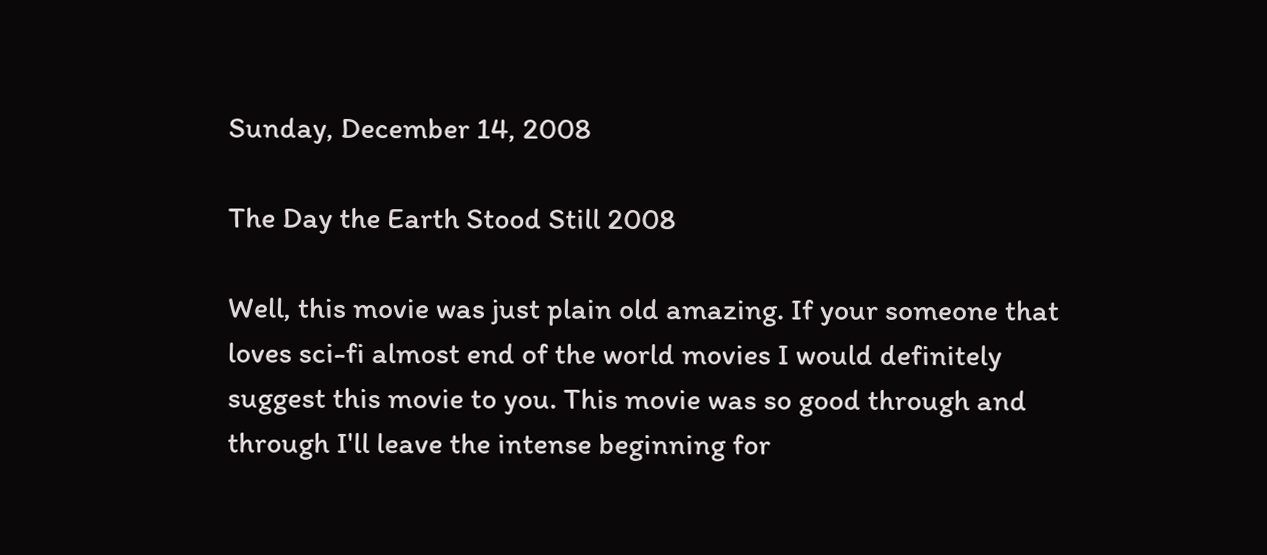Sunday, December 14, 2008

The Day the Earth Stood Still 2008

Well, this movie was just plain old amazing. If your someone that loves sci-fi almost end of the world movies I would definitely suggest this movie to you. This movie was so good through and through I'll leave the intense beginning for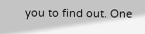you to find out. One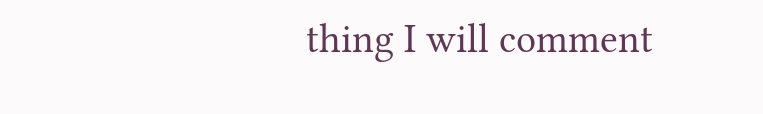thing I will comment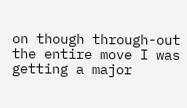on though through-out the entire move I was getting a major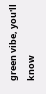green vibe, you'll know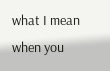what I mean when you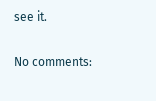see it.

No comments: